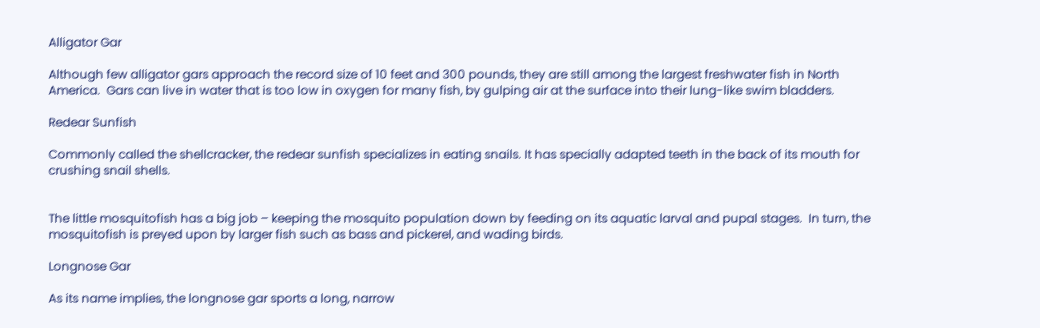Alligator Gar

Although few alligator gars approach the record size of 10 feet and 300 pounds, they are still among the largest freshwater fish in North America.  Gars can live in water that is too low in oxygen for many fish, by gulping air at the surface into their lung-like swim bladders.

Redear Sunfish

Commonly called the shellcracker, the redear sunfish specializes in eating snails. It has specially adapted teeth in the back of its mouth for crushing snail shells.


The little mosquitofish has a big job – keeping the mosquito population down by feeding on its aquatic larval and pupal stages.  In turn, the mosquitofish is preyed upon by larger fish such as bass and pickerel, and wading birds.

Longnose Gar

As its name implies, the longnose gar sports a long, narrow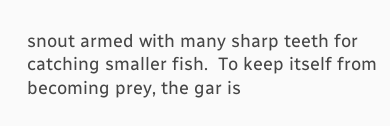snout armed with many sharp teeth for catching smaller fish.  To keep itself from becoming prey, the gar is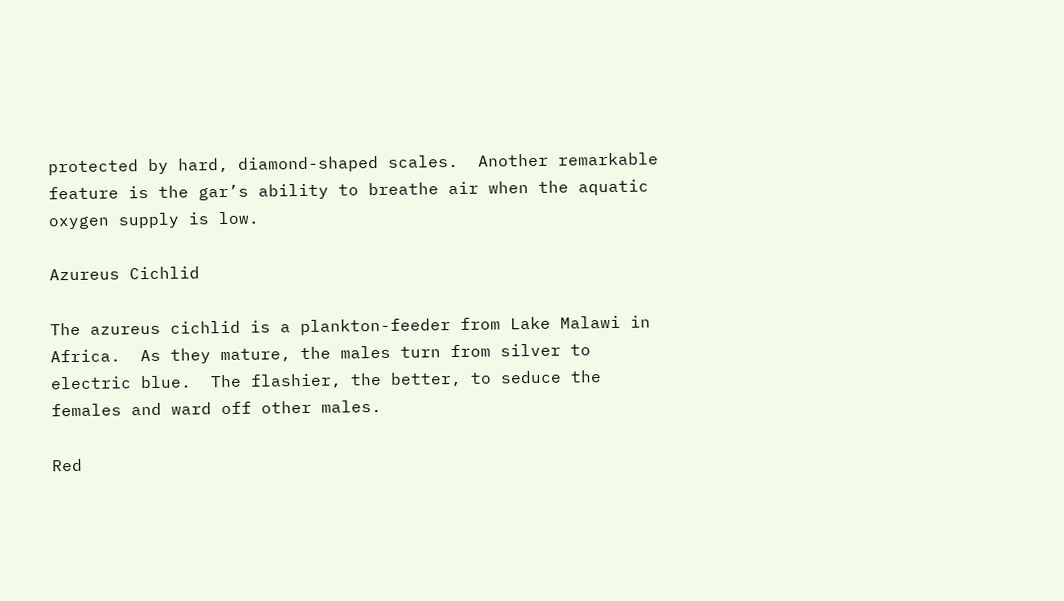protected by hard, diamond-shaped scales.  Another remarkable feature is the gar’s ability to breathe air when the aquatic oxygen supply is low.

Azureus Cichlid

The azureus cichlid is a plankton-feeder from Lake Malawi in Africa.  As they mature, the males turn from silver to electric blue.  The flashier, the better, to seduce the females and ward off other males.

Red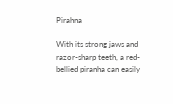Pirahna

With its strong jaws and razor-sharp teeth, a red-bellied piranha can easily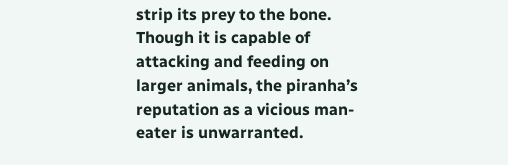strip its prey to the bone. Though it is capable of attacking and feeding on larger animals, the piranha’s reputation as a vicious man-eater is unwarranted.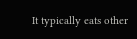It typically eats other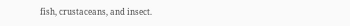fish, crustaceans, and insect.